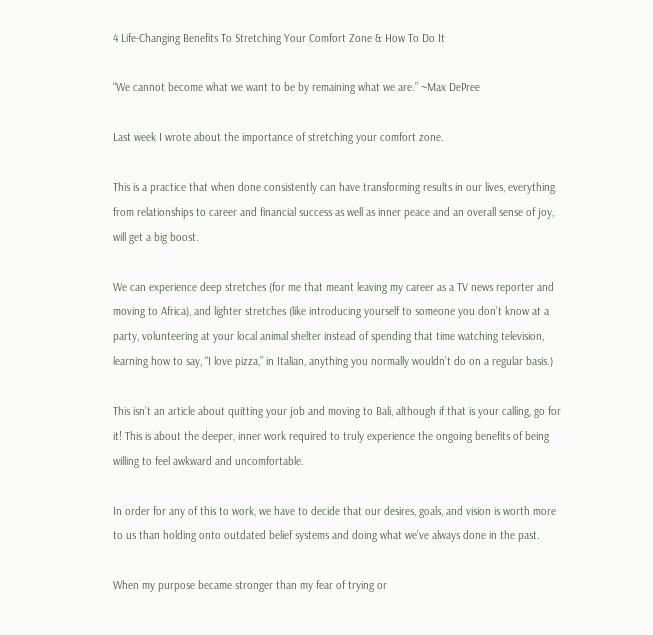4 Life-Changing Benefits To Stretching Your Comfort Zone & How To Do It

“We cannot become what we want to be by remaining what we are.” ~Max DePree

Last week I wrote about the importance of stretching your comfort zone.

This is a practice that when done consistently can have transforming results in our lives, everything from relationships to career and financial success as well as inner peace and an overall sense of joy, will get a big boost.

We can experience deep stretches (for me that meant leaving my career as a TV news reporter and moving to Africa), and lighter stretches (like introducing yourself to someone you don’t know at a party, volunteering at your local animal shelter instead of spending that time watching television, learning how to say, “I love pizza,” in Italian, anything you normally wouldn’t do on a regular basis.)

This isn’t an article about quitting your job and moving to Bali, although if that is your calling, go for it! This is about the deeper, inner work required to truly experience the ongoing benefits of being willing to feel awkward and uncomfortable.

In order for any of this to work, we have to decide that our desires, goals, and vision is worth more to us than holding onto outdated belief systems and doing what we’ve always done in the past.

When my purpose became stronger than my fear of trying or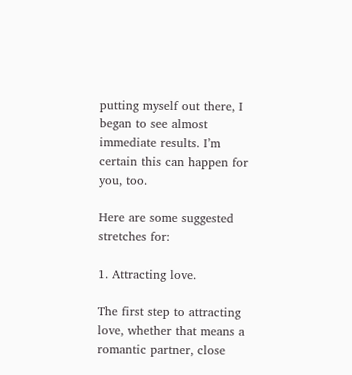putting myself out there, I began to see almost immediate results. I’m certain this can happen for you, too.

Here are some suggested stretches for:

1. Attracting love.

The first step to attracting love, whether that means a romantic partner, close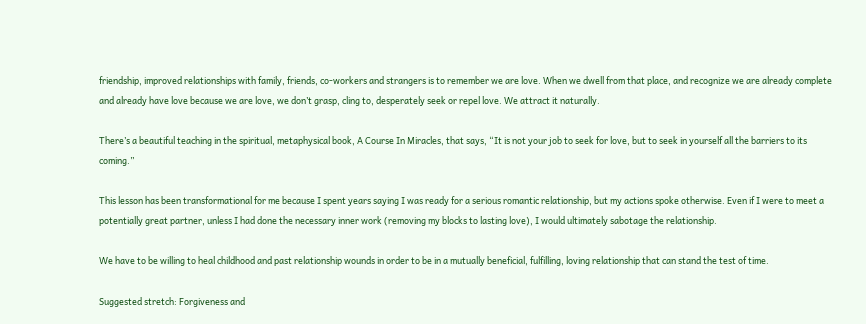friendship, improved relationships with family, friends, co-workers and strangers is to remember we are love. When we dwell from that place, and recognize we are already complete and already have love because we are love, we don’t grasp, cling to, desperately seek or repel love. We attract it naturally.

There’s a beautiful teaching in the spiritual, metaphysical book, A Course In Miracles, that says, “It is not your job to seek for love, but to seek in yourself all the barriers to its coming.”

This lesson has been transformational for me because I spent years saying I was ready for a serious romantic relationship, but my actions spoke otherwise. Even if I were to meet a potentially great partner, unless I had done the necessary inner work (removing my blocks to lasting love), I would ultimately sabotage the relationship.

We have to be willing to heal childhood and past relationship wounds in order to be in a mutually beneficial, fulfilling, loving relationship that can stand the test of time.

Suggested stretch: Forgiveness and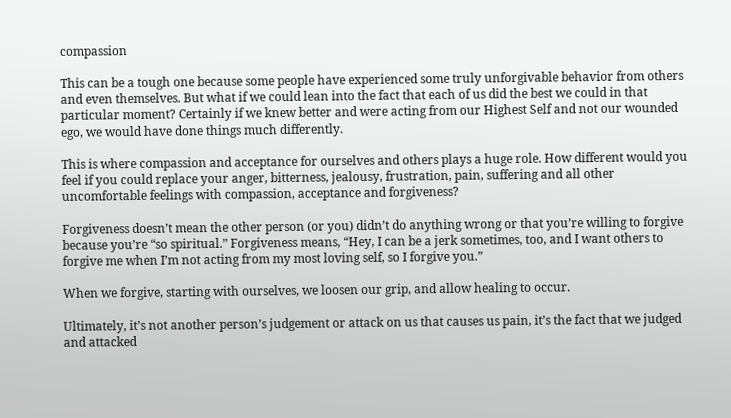compassion

This can be a tough one because some people have experienced some truly unforgivable behavior from others and even themselves. But what if we could lean into the fact that each of us did the best we could in that particular moment? Certainly if we knew better and were acting from our Highest Self and not our wounded ego, we would have done things much differently.

This is where compassion and acceptance for ourselves and others plays a huge role. How different would you feel if you could replace your anger, bitterness, jealousy, frustration, pain, suffering and all other uncomfortable feelings with compassion, acceptance and forgiveness?

Forgiveness doesn’t mean the other person (or you) didn’t do anything wrong or that you’re willing to forgive because you’re “so spiritual.” Forgiveness means, “Hey, I can be a jerk sometimes, too, and I want others to forgive me when I’m not acting from my most loving self, so I forgive you.”

When we forgive, starting with ourselves, we loosen our grip, and allow healing to occur.

Ultimately, it’s not another person’s judgement or attack on us that causes us pain, it’s the fact that we judged and attacked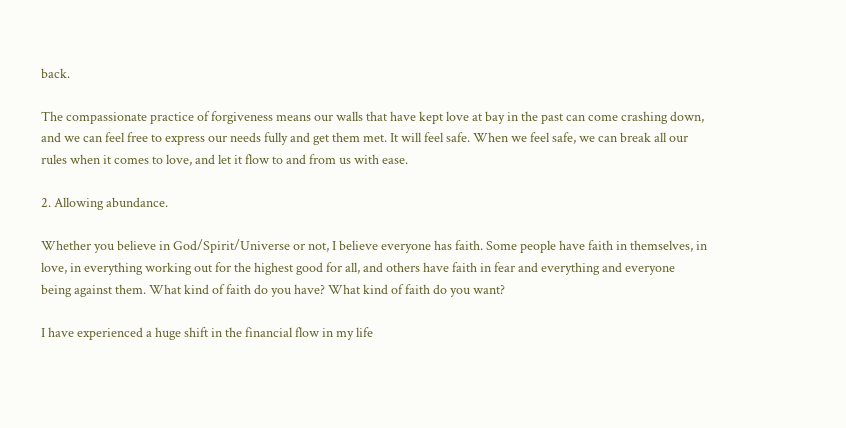back.

The compassionate practice of forgiveness means our walls that have kept love at bay in the past can come crashing down, and we can feel free to express our needs fully and get them met. It will feel safe. When we feel safe, we can break all our rules when it comes to love, and let it flow to and from us with ease.

2. Allowing abundance.

Whether you believe in God/Spirit/Universe or not, I believe everyone has faith. Some people have faith in themselves, in love, in everything working out for the highest good for all, and others have faith in fear and everything and everyone being against them. What kind of faith do you have? What kind of faith do you want?

I have experienced a huge shift in the financial flow in my life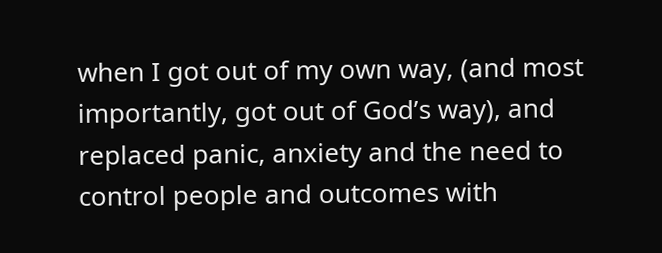when I got out of my own way, (and most importantly, got out of God’s way), and replaced panic, anxiety and the need to control people and outcomes with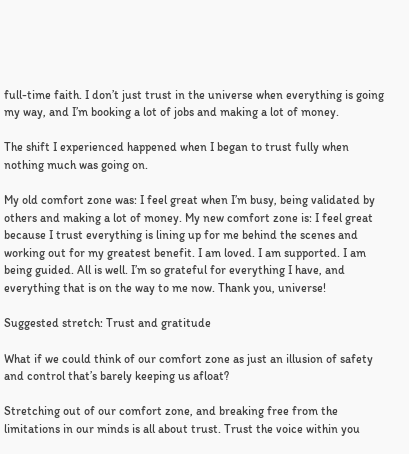full-time faith. I don’t just trust in the universe when everything is going my way, and I’m booking a lot of jobs and making a lot of money.

The shift I experienced happened when I began to trust fully when nothing much was going on.

My old comfort zone was: I feel great when I’m busy, being validated by others and making a lot of money. My new comfort zone is: I feel great because I trust everything is lining up for me behind the scenes and working out for my greatest benefit. I am loved. I am supported. I am being guided. All is well. I’m so grateful for everything I have, and everything that is on the way to me now. Thank you, universe!

Suggested stretch: Trust and gratitude

What if we could think of our comfort zone as just an illusion of safety and control that’s barely keeping us afloat?

Stretching out of our comfort zone, and breaking free from the limitations in our minds is all about trust. Trust the voice within you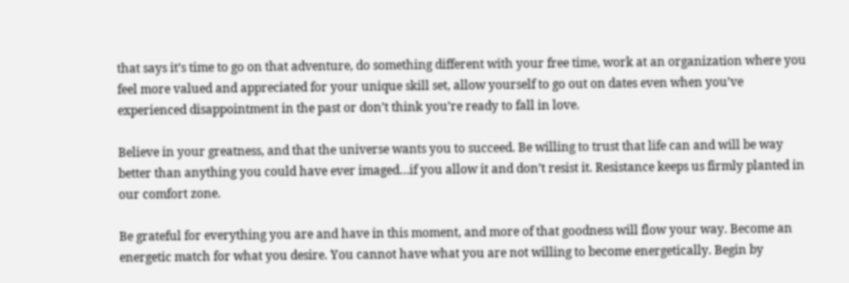that says it’s time to go on that adventure, do something different with your free time, work at an organization where you feel more valued and appreciated for your unique skill set, allow yourself to go out on dates even when you’ve experienced disappointment in the past or don’t think you’re ready to fall in love.

Believe in your greatness, and that the universe wants you to succeed. Be willing to trust that life can and will be way better than anything you could have ever imaged…if you allow it and don’t resist it. Resistance keeps us firmly planted in our comfort zone.

Be grateful for everything you are and have in this moment, and more of that goodness will flow your way. Become an energetic match for what you desire. You cannot have what you are not willing to become energetically. Begin by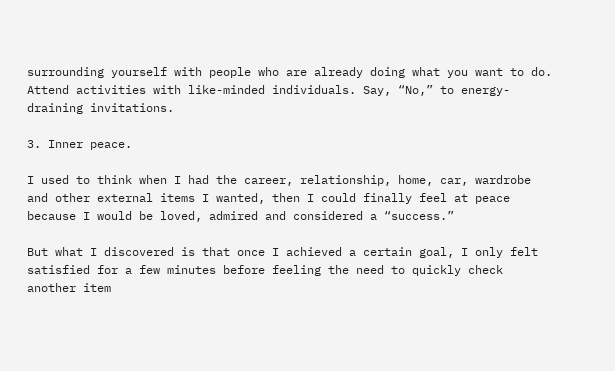surrounding yourself with people who are already doing what you want to do. Attend activities with like-minded individuals. Say, “No,” to energy-draining invitations.

3. Inner peace.

I used to think when I had the career, relationship, home, car, wardrobe and other external items I wanted, then I could finally feel at peace because I would be loved, admired and considered a “success.”

But what I discovered is that once I achieved a certain goal, I only felt satisfied for a few minutes before feeling the need to quickly check another item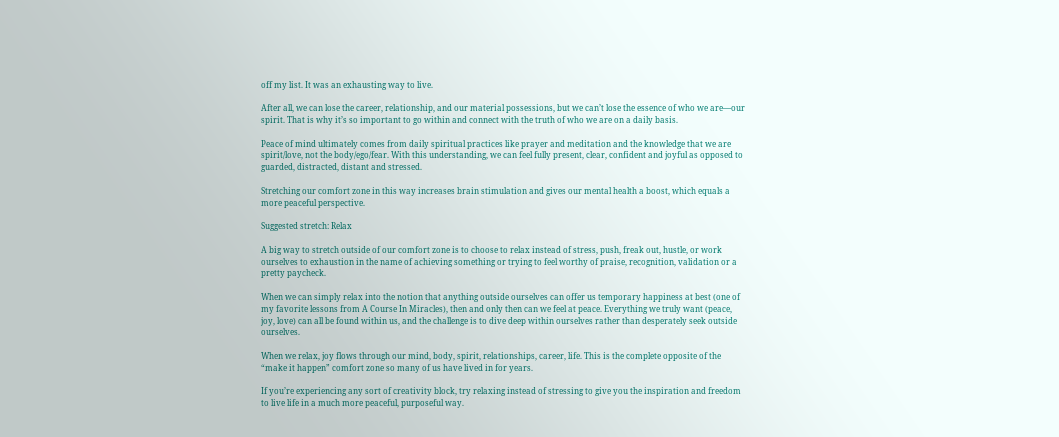off my list. It was an exhausting way to live.

After all, we can lose the career, relationship, and our material possessions, but we can’t lose the essence of who we are—our spirit. That is why it’s so important to go within and connect with the truth of who we are on a daily basis.

Peace of mind ultimately comes from daily spiritual practices like prayer and meditation and the knowledge that we are spirit/love, not the body/ego/fear. With this understanding, we can feel fully present, clear, confident and joyful as opposed to guarded, distracted, distant and stressed.

Stretching our comfort zone in this way increases brain stimulation and gives our mental health a boost, which equals a more peaceful perspective.

Suggested stretch: Relax

A big way to stretch outside of our comfort zone is to choose to relax instead of stress, push, freak out, hustle, or work ourselves to exhaustion in the name of achieving something or trying to feel worthy of praise, recognition, validation or a pretty paycheck.

When we can simply relax into the notion that anything outside ourselves can offer us temporary happiness at best (one of my favorite lessons from A Course In Miracles), then and only then can we feel at peace. Everything we truly want (peace, joy, love) can all be found within us, and the challenge is to dive deep within ourselves rather than desperately seek outside ourselves.

When we relax, joy flows through our mind, body, spirit, relationships, career, life. This is the complete opposite of the “make it happen” comfort zone so many of us have lived in for years.

If you’re experiencing any sort of creativity block, try relaxing instead of stressing to give you the inspiration and freedom to live life in a much more peaceful, purposeful way.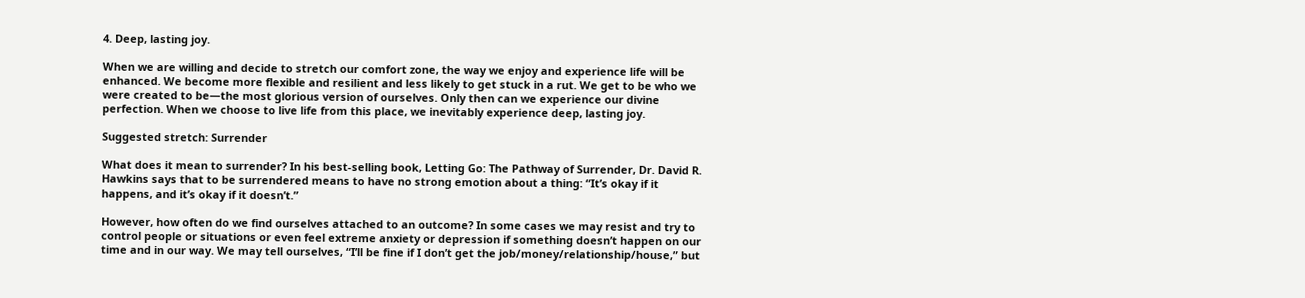4. Deep, lasting joy.

When we are willing and decide to stretch our comfort zone, the way we enjoy and experience life will be enhanced. We become more flexible and resilient and less likely to get stuck in a rut. We get to be who we were created to be—the most glorious version of ourselves. Only then can we experience our divine perfection. When we choose to live life from this place, we inevitably experience deep, lasting joy.

Suggested stretch: Surrender

What does it mean to surrender? In his best-selling book, Letting Go: The Pathway of Surrender, Dr. David R. Hawkins says that to be surrendered means to have no strong emotion about a thing: “It’s okay if it happens, and it’s okay if it doesn’t.”

However, how often do we find ourselves attached to an outcome? In some cases we may resist and try to control people or situations or even feel extreme anxiety or depression if something doesn’t happen on our time and in our way. We may tell ourselves, “I’ll be fine if I don’t get the job/money/relationship/house,” but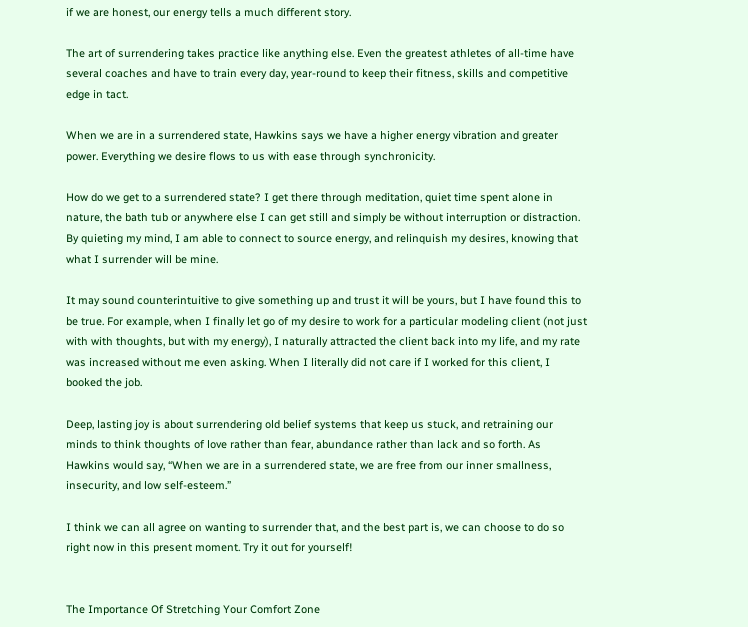if we are honest, our energy tells a much different story.

The art of surrendering takes practice like anything else. Even the greatest athletes of all-time have several coaches and have to train every day, year-round to keep their fitness, skills and competitive edge in tact.

When we are in a surrendered state, Hawkins says we have a higher energy vibration and greater power. Everything we desire flows to us with ease through synchronicity.

How do we get to a surrendered state? I get there through meditation, quiet time spent alone in nature, the bath tub or anywhere else I can get still and simply be without interruption or distraction. By quieting my mind, I am able to connect to source energy, and relinquish my desires, knowing that what I surrender will be mine.

It may sound counterintuitive to give something up and trust it will be yours, but I have found this to be true. For example, when I finally let go of my desire to work for a particular modeling client (not just with with thoughts, but with my energy), I naturally attracted the client back into my life, and my rate was increased without me even asking. When I literally did not care if I worked for this client, I booked the job.

Deep, lasting joy is about surrendering old belief systems that keep us stuck, and retraining our minds to think thoughts of love rather than fear, abundance rather than lack and so forth. As Hawkins would say, “When we are in a surrendered state, we are free from our inner smallness, insecurity, and low self-esteem.”

I think we can all agree on wanting to surrender that, and the best part is, we can choose to do so right now in this present moment. Try it out for yourself!


The Importance Of Stretching Your Comfort Zone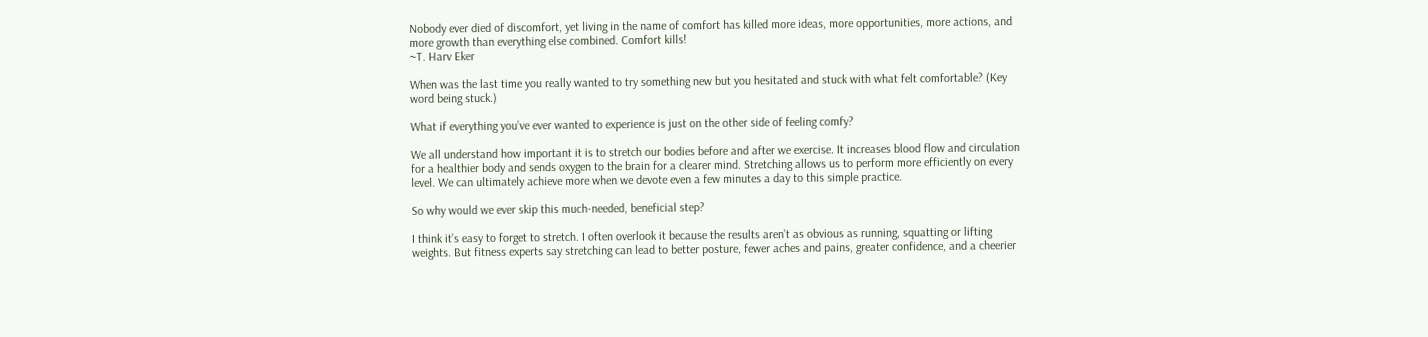Nobody ever died of discomfort, yet living in the name of comfort has killed more ideas, more opportunities, more actions, and more growth than everything else combined. Comfort kills!
~T. Harv Eker

When was the last time you really wanted to try something new but you hesitated and stuck with what felt comfortable? (Key word being stuck.)

What if everything you’ve ever wanted to experience is just on the other side of feeling comfy?

We all understand how important it is to stretch our bodies before and after we exercise. It increases blood flow and circulation for a healthier body and sends oxygen to the brain for a clearer mind. Stretching allows us to perform more efficiently on every level. We can ultimately achieve more when we devote even a few minutes a day to this simple practice.

So why would we ever skip this much-needed, beneficial step?

I think it’s easy to forget to stretch. I often overlook it because the results aren’t as obvious as running, squatting or lifting weights. But fitness experts say stretching can lead to better posture, fewer aches and pains, greater confidence, and a cheerier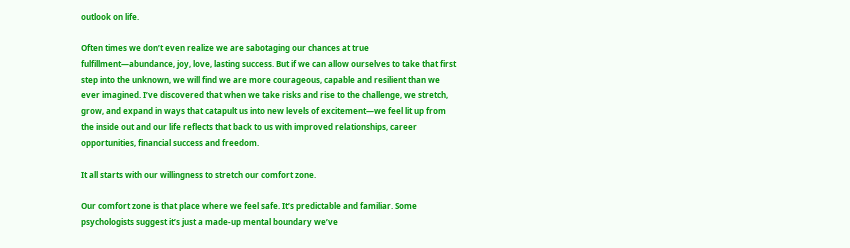outlook on life.

Often times we don’t even realize we are sabotaging our chances at true fulfillment—abundance, joy, love, lasting success. But if we can allow ourselves to take that first step into the unknown, we will find we are more courageous, capable and resilient than we ever imagined. I’ve discovered that when we take risks and rise to the challenge, we stretch, grow, and expand in ways that catapult us into new levels of excitement—we feel lit up from the inside out and our life reflects that back to us with improved relationships, career opportunities, financial success and freedom.

It all starts with our willingness to stretch our comfort zone.

Our comfort zone is that place where we feel safe. It’s predictable and familiar. Some psychologists suggest it’s just a made-up mental boundary we’ve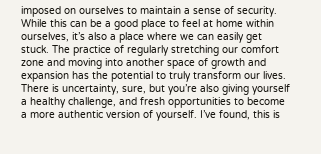imposed on ourselves to maintain a sense of security. While this can be a good place to feel at home within ourselves, it’s also a place where we can easily get stuck. The practice of regularly stretching our comfort zone and moving into another space of growth and expansion has the potential to truly transform our lives. There is uncertainty, sure, but you’re also giving yourself a healthy challenge, and fresh opportunities to become a more authentic version of yourself. I’ve found, this is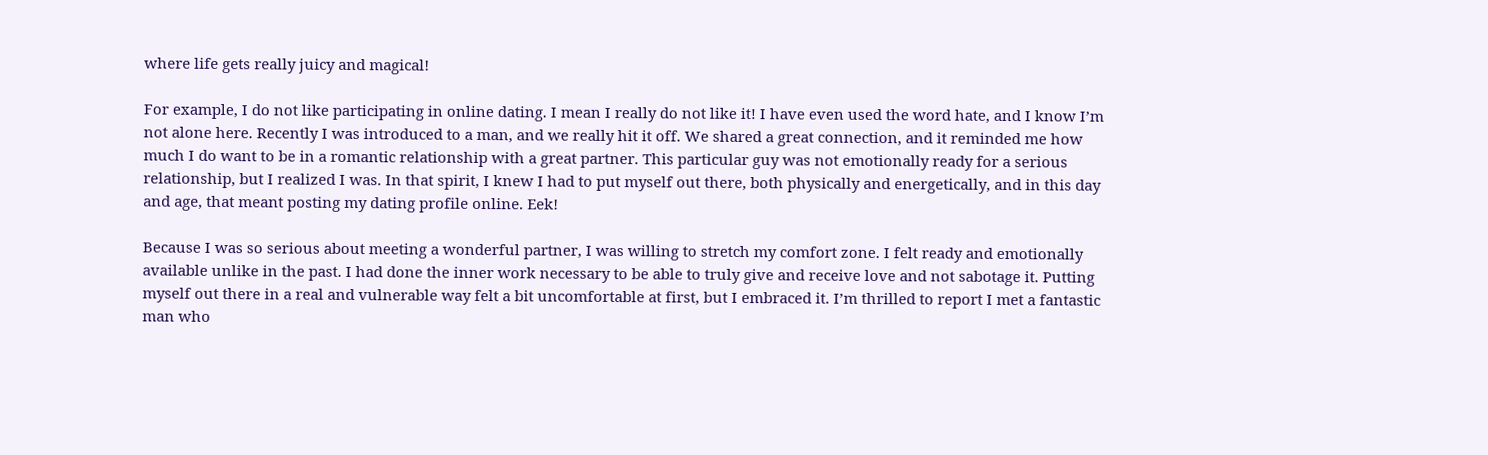where life gets really juicy and magical!

For example, I do not like participating in online dating. I mean I really do not like it! I have even used the word hate, and I know I’m not alone here. Recently I was introduced to a man, and we really hit it off. We shared a great connection, and it reminded me how much I do want to be in a romantic relationship with a great partner. This particular guy was not emotionally ready for a serious relationship, but I realized I was. In that spirit, I knew I had to put myself out there, both physically and energetically, and in this day and age, that meant posting my dating profile online. Eek!

Because I was so serious about meeting a wonderful partner, I was willing to stretch my comfort zone. I felt ready and emotionally available unlike in the past. I had done the inner work necessary to be able to truly give and receive love and not sabotage it. Putting myself out there in a real and vulnerable way felt a bit uncomfortable at first, but I embraced it. I’m thrilled to report I met a fantastic man who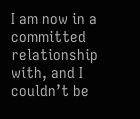I am now in a committed relationship with, and I couldn’t be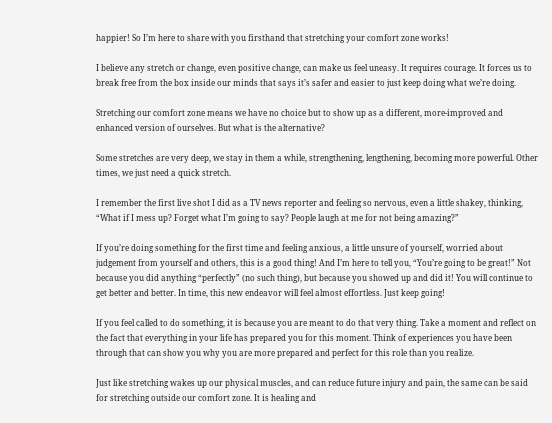happier! So I’m here to share with you firsthand that stretching your comfort zone works!

I believe any stretch or change, even positive change, can make us feel uneasy. It requires courage. It forces us to break free from the box inside our minds that says it’s safer and easier to just keep doing what we’re doing.

Stretching our comfort zone means we have no choice but to show up as a different, more-improved and enhanced version of ourselves. But what is the alternative?

Some stretches are very deep, we stay in them a while, strengthening, lengthening, becoming more powerful. Other times, we just need a quick stretch.

I remember the first live shot I did as a TV news reporter and feeling so nervous, even a little shakey, thinking, “What if I mess up? Forget what I’m going to say? People laugh at me for not being amazing?”

If you’re doing something for the first time and feeling anxious, a little unsure of yourself, worried about judgement from yourself and others, this is a good thing! And I’m here to tell you, “You’re going to be great!” Not because you did anything “perfectly” (no such thing), but because you showed up and did it! You will continue to get better and better. In time, this new endeavor will feel almost effortless. Just keep going!

If you feel called to do something, it is because you are meant to do that very thing. Take a moment and reflect on the fact that everything in your life has prepared you for this moment. Think of experiences you have been through that can show you why you are more prepared and perfect for this role than you realize.

Just like stretching wakes up our physical muscles, and can reduce future injury and pain, the same can be said for stretching outside our comfort zone. It is healing and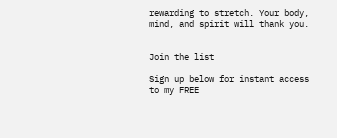rewarding to stretch. Your body, mind, and spirit will thank you.


Join the list

Sign up below for instant access to my FREE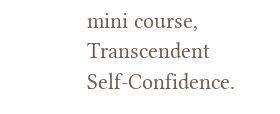mini course, Transcendent Self-Confidence.